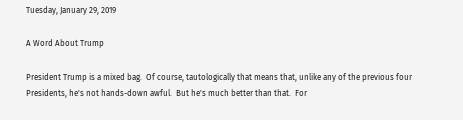Tuesday, January 29, 2019

A Word About Trump

President Trump is a mixed bag.  Of course, tautologically that means that, unlike any of the previous four Presidents, he's not hands-down awful.  But he's much better than that.  For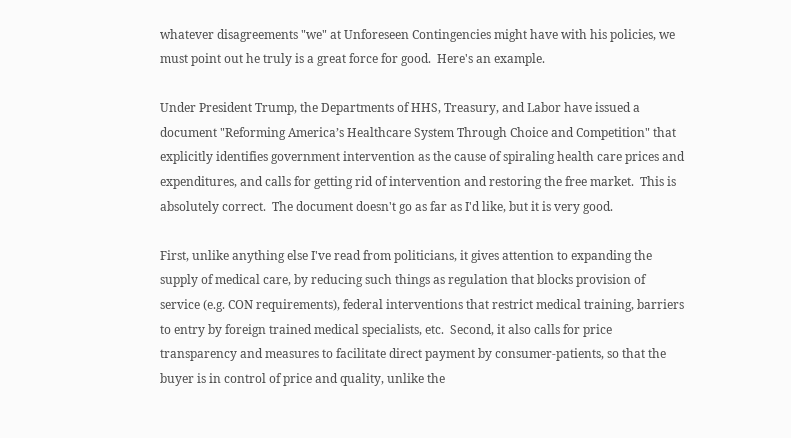whatever disagreements "we" at Unforeseen Contingencies might have with his policies, we must point out he truly is a great force for good.  Here's an example.

Under President Trump, the Departments of HHS, Treasury, and Labor have issued a document "Reforming America’s Healthcare System Through Choice and Competition" that explicitly identifies government intervention as the cause of spiraling health care prices and expenditures, and calls for getting rid of intervention and restoring the free market.  This is absolutely correct.  The document doesn't go as far as I'd like, but it is very good.

First, unlike anything else I've read from politicians, it gives attention to expanding the supply of medical care, by reducing such things as regulation that blocks provision of service (e.g. CON requirements), federal interventions that restrict medical training, barriers to entry by foreign trained medical specialists, etc.  Second, it also calls for price transparency and measures to facilitate direct payment by consumer-patients, so that the buyer is in control of price and quality, unlike the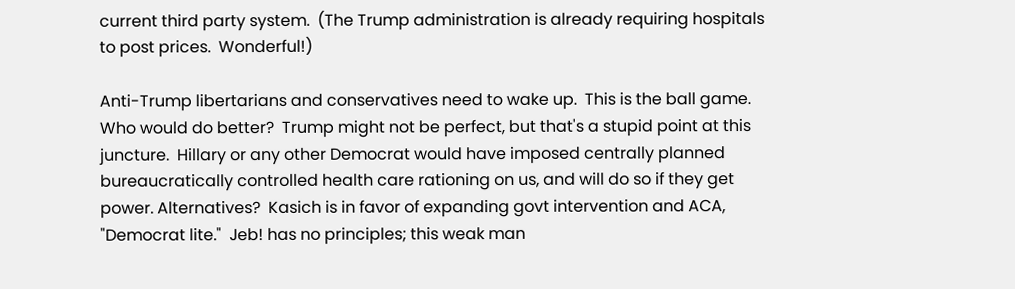current third party system.  (The Trump administration is already requiring hospitals to post prices.  Wonderful!)

Anti-Trump libertarians and conservatives need to wake up.  This is the ball game.  Who would do better?  Trump might not be perfect, but that's a stupid point at this juncture.  Hillary or any other Democrat would have imposed centrally planned bureaucratically controlled health care rationing on us, and will do so if they get power. Alternatives?  Kasich is in favor of expanding govt intervention and ACA, "Democrat lite."  Jeb! has no principles; this weak man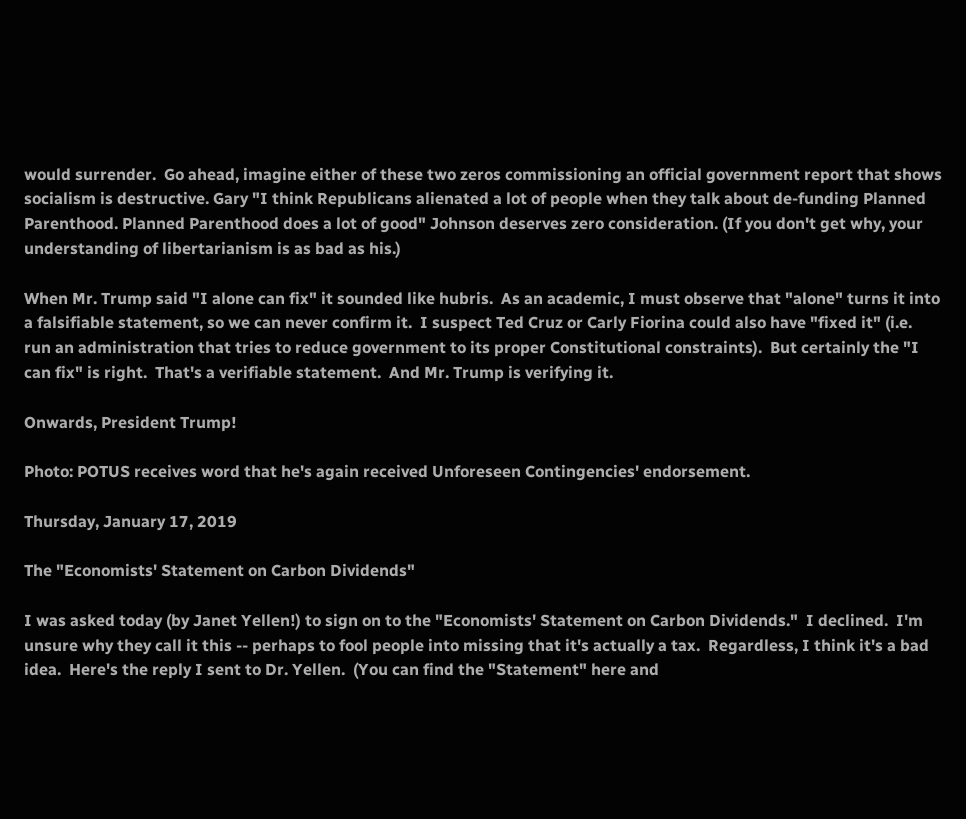would surrender.  Go ahead, imagine either of these two zeros commissioning an official government report that shows socialism is destructive. Gary "I think Republicans alienated a lot of people when they talk about de-funding Planned Parenthood. Planned Parenthood does a lot of good" Johnson deserves zero consideration. (If you don't get why, your understanding of libertarianism is as bad as his.)

When Mr. Trump said "I alone can fix" it sounded like hubris.  As an academic, I must observe that "alone" turns it into a falsifiable statement, so we can never confirm it.  I suspect Ted Cruz or Carly Fiorina could also have "fixed it" (i.e. run an administration that tries to reduce government to its proper Constitutional constraints).  But certainly the "I can fix" is right.  That's a verifiable statement.  And Mr. Trump is verifying it.

Onwards, President Trump!

Photo: POTUS receives word that he's again received Unforeseen Contingencies' endorsement.

Thursday, January 17, 2019

The "Economists' Statement on Carbon Dividends"

I was asked today (by Janet Yellen!) to sign on to the "Economists' Statement on Carbon Dividends."  I declined.  I'm unsure why they call it this -- perhaps to fool people into missing that it's actually a tax.  Regardless, I think it's a bad idea.  Here's the reply I sent to Dr. Yellen.  (You can find the "Statement" here and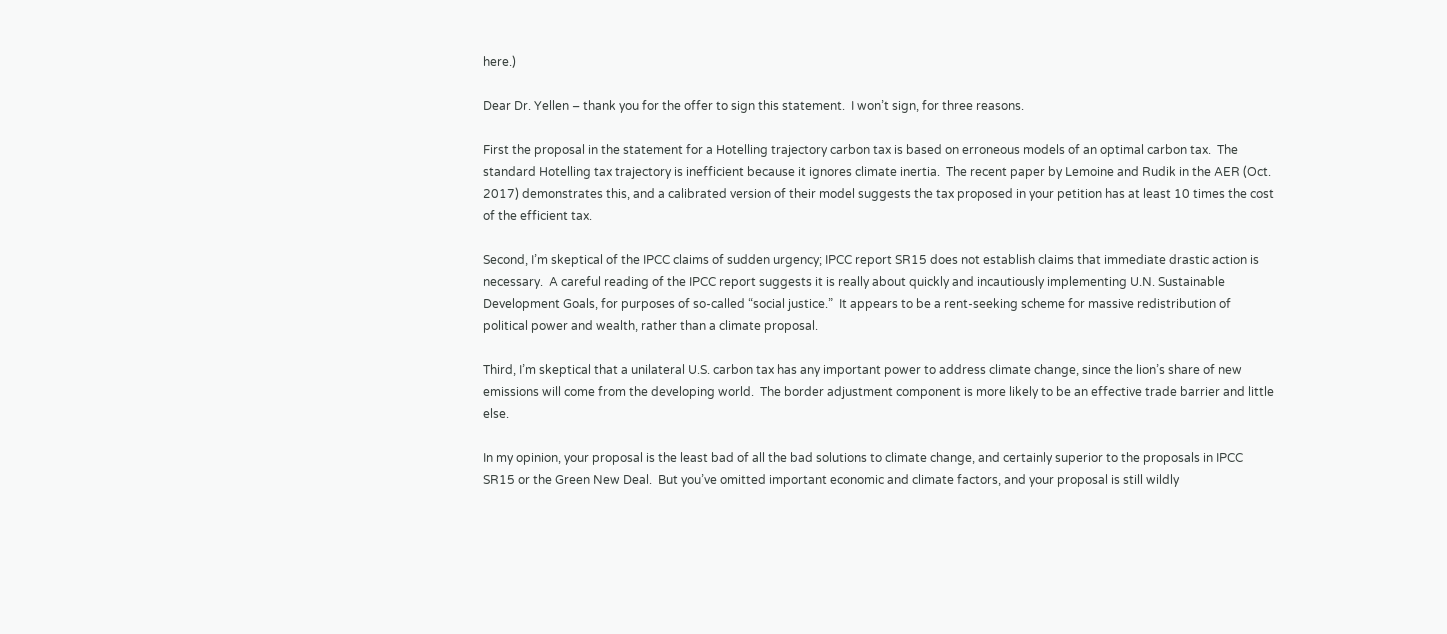here.)

Dear Dr. Yellen – thank you for the offer to sign this statement.  I won’t sign, for three reasons.

First the proposal in the statement for a Hotelling trajectory carbon tax is based on erroneous models of an optimal carbon tax.  The standard Hotelling tax trajectory is inefficient because it ignores climate inertia.  The recent paper by Lemoine and Rudik in the AER (Oct. 2017) demonstrates this, and a calibrated version of their model suggests the tax proposed in your petition has at least 10 times the cost of the efficient tax.

Second, I’m skeptical of the IPCC claims of sudden urgency; IPCC report SR15 does not establish claims that immediate drastic action is necessary.  A careful reading of the IPCC report suggests it is really about quickly and incautiously implementing U.N. Sustainable Development Goals, for purposes of so-called “social justice.”  It appears to be a rent-seeking scheme for massive redistribution of political power and wealth, rather than a climate proposal.

Third, I’m skeptical that a unilateral U.S. carbon tax has any important power to address climate change, since the lion’s share of new emissions will come from the developing world.  The border adjustment component is more likely to be an effective trade barrier and little else.

In my opinion, your proposal is the least bad of all the bad solutions to climate change, and certainly superior to the proposals in IPCC SR15 or the Green New Deal.  But you’ve omitted important economic and climate factors, and your proposal is still wildly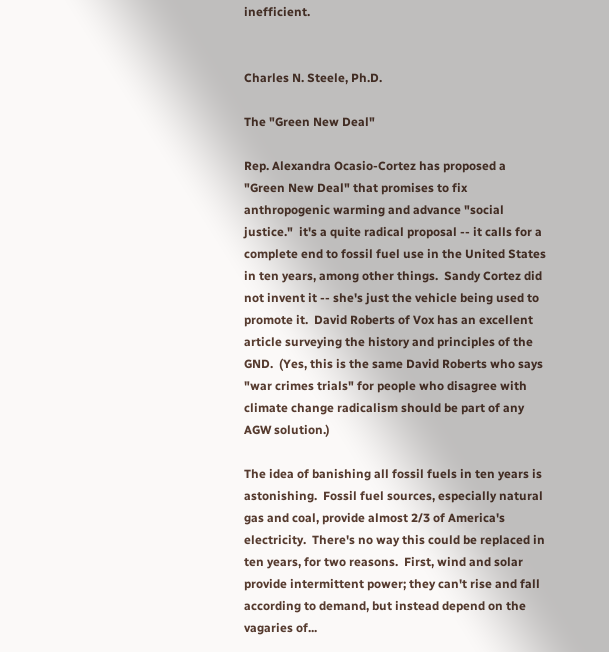inefficient.


Charles N. Steele, Ph.D.

The "Green New Deal"

Rep. Alexandra Ocasio-Cortez has proposed a "Green New Deal" that promises to fix anthropogenic warming and advance "social justice."  it's a quite radical proposal -- it calls for a complete end to fossil fuel use in the United States in ten years, among other things.  Sandy Cortez did not invent it -- she's just the vehicle being used to promote it.  David Roberts of Vox has an excellent article surveying the history and principles of the GND.  (Yes, this is the same David Roberts who says "war crimes trials" for people who disagree with climate change radicalism should be part of any AGW solution.)

The idea of banishing all fossil fuels in ten years is astonishing.  Fossil fuel sources, especially natural gas and coal, provide almost 2/3 of America's electricity.  There's no way this could be replaced in ten years, for two reasons.  First, wind and solar provide intermittent power; they can't rise and fall according to demand, but instead depend on the vagaries of...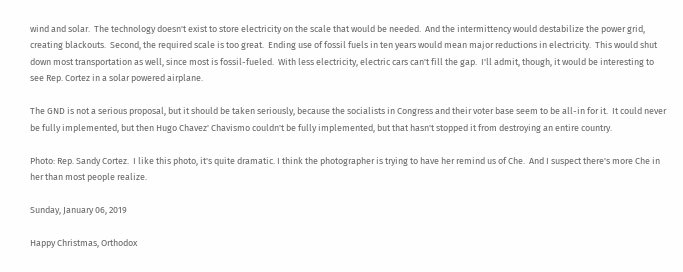wind and solar.  The technology doesn't exist to store electricity on the scale that would be needed.  And the intermittency would destabilize the power grid, creating blackouts.  Second, the required scale is too great.  Ending use of fossil fuels in ten years would mean major reductions in electricity.  This would shut down most transportation as well, since most is fossil-fueled.  With less electricity, electric cars can't fill the gap.  I'll admit, though, it would be interesting to see Rep. Cortez in a solar powered airplane.

The GND is not a serious proposal, but it should be taken seriously, because the socialists in Congress and their voter base seem to be all-in for it.  It could never be fully implemented, but then Hugo Chavez' Chavismo couldn't be fully implemented, but that hasn't stopped it from destroying an entire country.

Photo: Rep. Sandy Cortez.  I like this photo, it's quite dramatic. I think the photographer is trying to have her remind us of Che.  And I suspect there's more Che in her than most people realize.

Sunday, January 06, 2019

Happy Christmas, Orthodox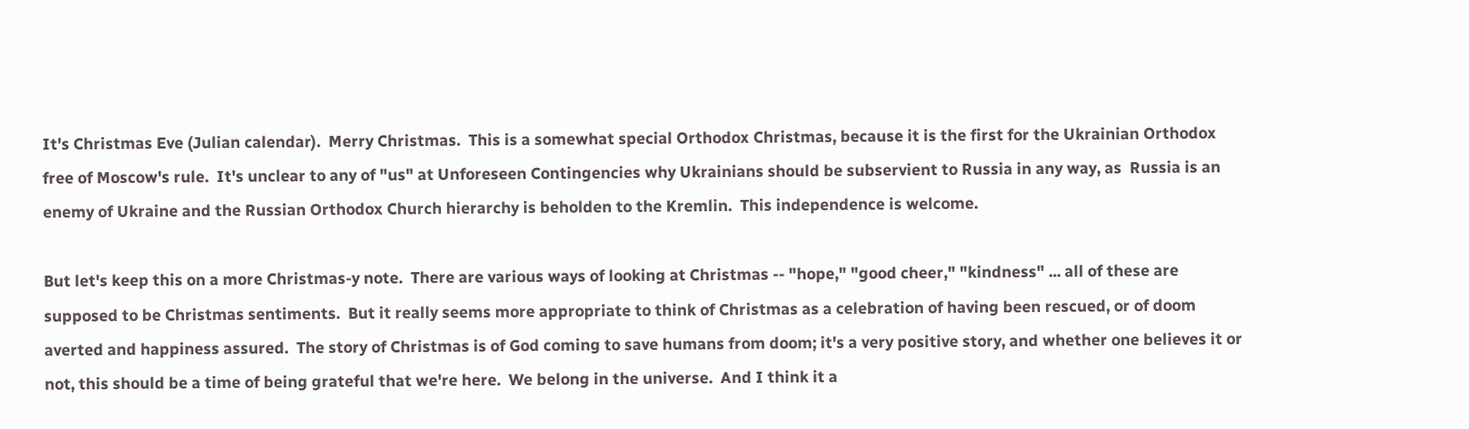It's Christmas Eve (Julian calendar).  Merry Christmas.  This is a somewhat special Orthodox Christmas, because it is the first for the Ukrainian Orthodox free of Moscow's rule.  It's unclear to any of "us" at Unforeseen Contingencies why Ukrainians should be subservient to Russia in any way, as  Russia is an enemy of Ukraine and the Russian Orthodox Church hierarchy is beholden to the Kremlin.  This independence is welcome.

But let's keep this on a more Christmas-y note.  There are various ways of looking at Christmas -- "hope," "good cheer," "kindness" ... all of these are supposed to be Christmas sentiments.  But it really seems more appropriate to think of Christmas as a celebration of having been rescued, or of doom averted and happiness assured.  The story of Christmas is of God coming to save humans from doom; it's a very positive story, and whether one believes it or not, this should be a time of being grateful that we're here.  We belong in the universe.  And I think it a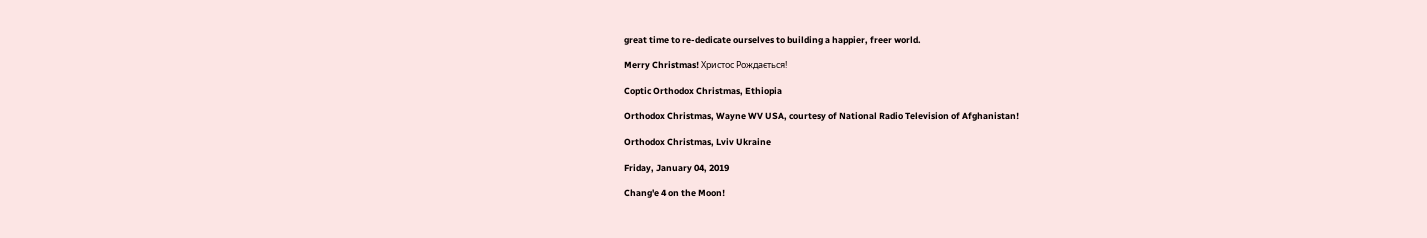great time to re-dedicate ourselves to building a happier, freer world.

Merry Christmas! Христос Рождається!

Coptic Orthodox Christmas, Ethiopia

Orthodox Christmas, Wayne WV USA, courtesy of National Radio Television of Afghanistan!

Orthodox Christmas, Lviv Ukraine

Friday, January 04, 2019

Chang'e 4 on the Moon!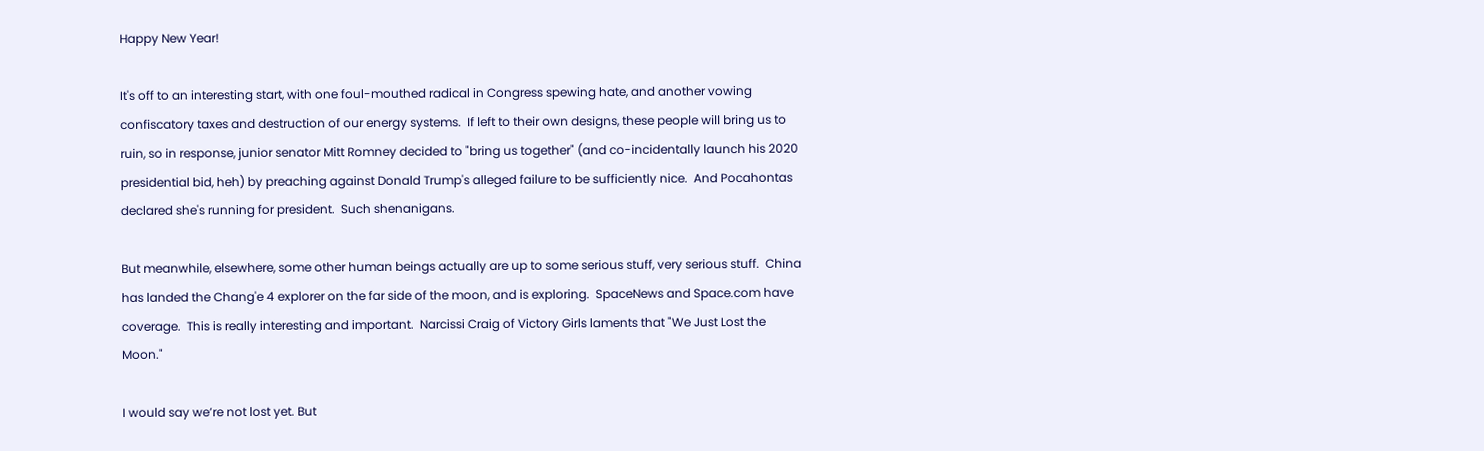Happy New Year!

It's off to an interesting start, with one foul-mouthed radical in Congress spewing hate, and another vowing confiscatory taxes and destruction of our energy systems.  If left to their own designs, these people will bring us to ruin, so in response, junior senator Mitt Romney decided to "bring us together" (and co-incidentally launch his 2020 presidential bid, heh) by preaching against Donald Trump's alleged failure to be sufficiently nice.  And Pocahontas declared she's running for president.  Such shenanigans.

But meanwhile, elsewhere, some other human beings actually are up to some serious stuff, very serious stuff.  China has landed the Chang'e 4 explorer on the far side of the moon, and is exploring.  SpaceNews and Space.com have coverage.  This is really interesting and important.  Narcissi Craig of Victory Girls laments that "We Just Lost the Moon."

I would say we’re not lost yet. But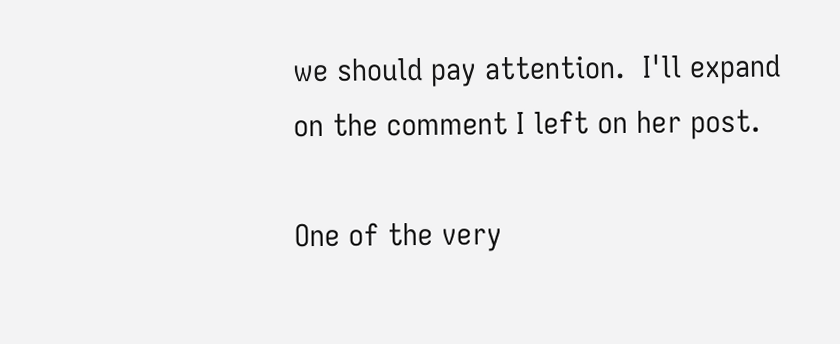we should pay attention.  I'll expand on the comment I left on her post.

One of the very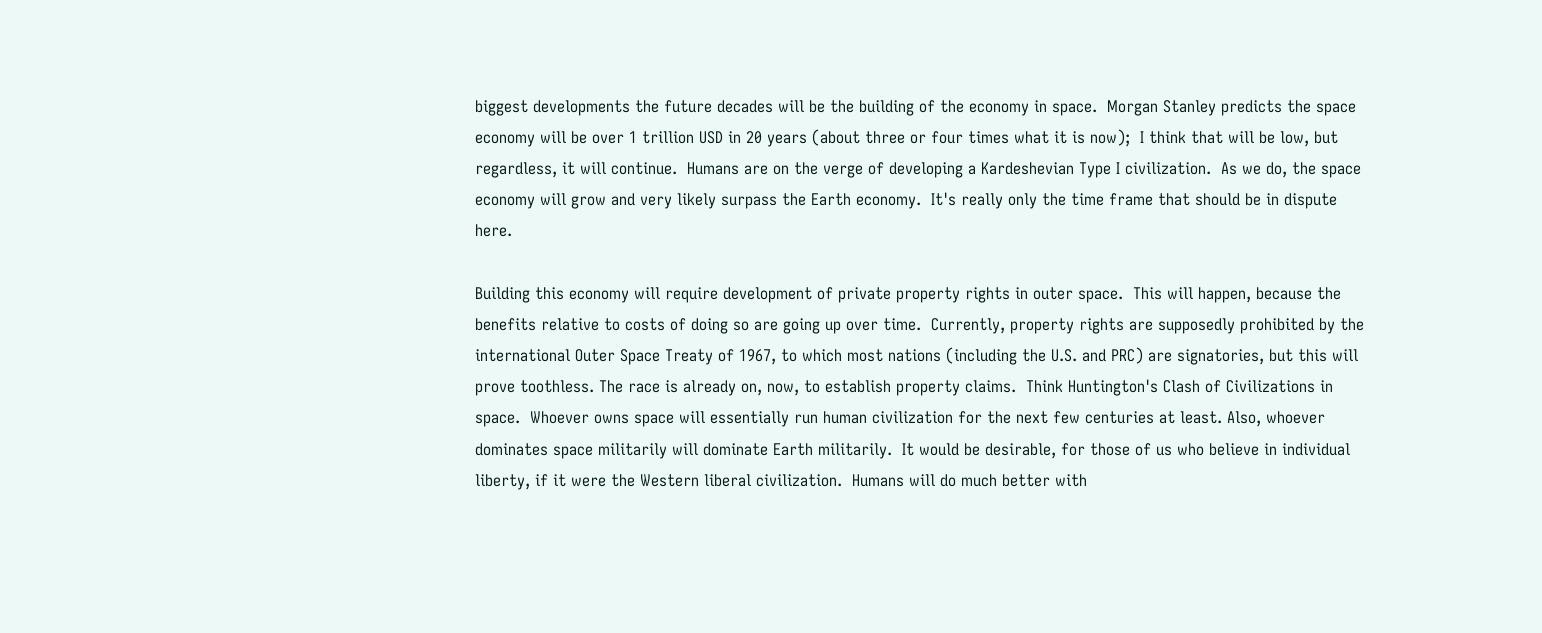biggest developments the future decades will be the building of the economy in space.  Morgan Stanley predicts the space economy will be over 1 trillion USD in 20 years (about three or four times what it is now);  I think that will be low, but regardless, it will continue.  Humans are on the verge of developing a Kardeshevian Type I civilization.  As we do, the space economy will grow and very likely surpass the Earth economy.  It's really only the time frame that should be in dispute here.

Building this economy will require development of private property rights in outer space.  This will happen, because the benefits relative to costs of doing so are going up over time.  Currently, property rights are supposedly prohibited by the international Outer Space Treaty of 1967, to which most nations (including the U.S. and PRC) are signatories, but this will prove toothless. The race is already on, now, to establish property claims.  Think Huntington's Clash of Civilizations in space.  Whoever owns space will essentially run human civilization for the next few centuries at least. Also, whoever dominates space militarily will dominate Earth militarily.  It would be desirable, for those of us who believe in individual liberty, if it were the Western liberal civilization.  Humans will do much better with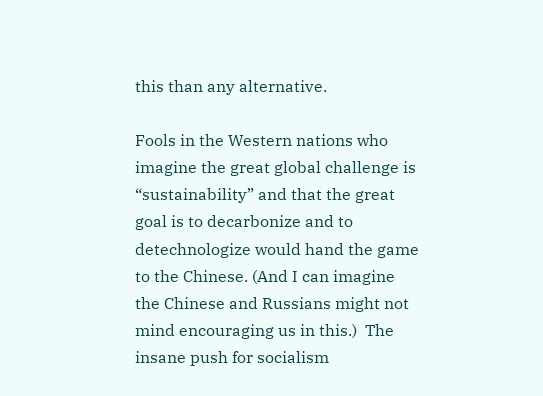this than any alternative.

Fools in the Western nations who imagine the great global challenge is “sustainability” and that the great goal is to decarbonize and to detechnologize would hand the game to the Chinese. (And I can imagine the Chinese and Russians might not mind encouraging us in this.)  The insane push for socialism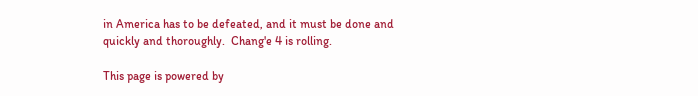in America has to be defeated, and it must be done and quickly and thoroughly.  Chang'e 4 is rolling.

This page is powered by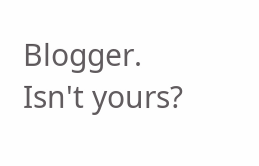Blogger. Isn't yours?